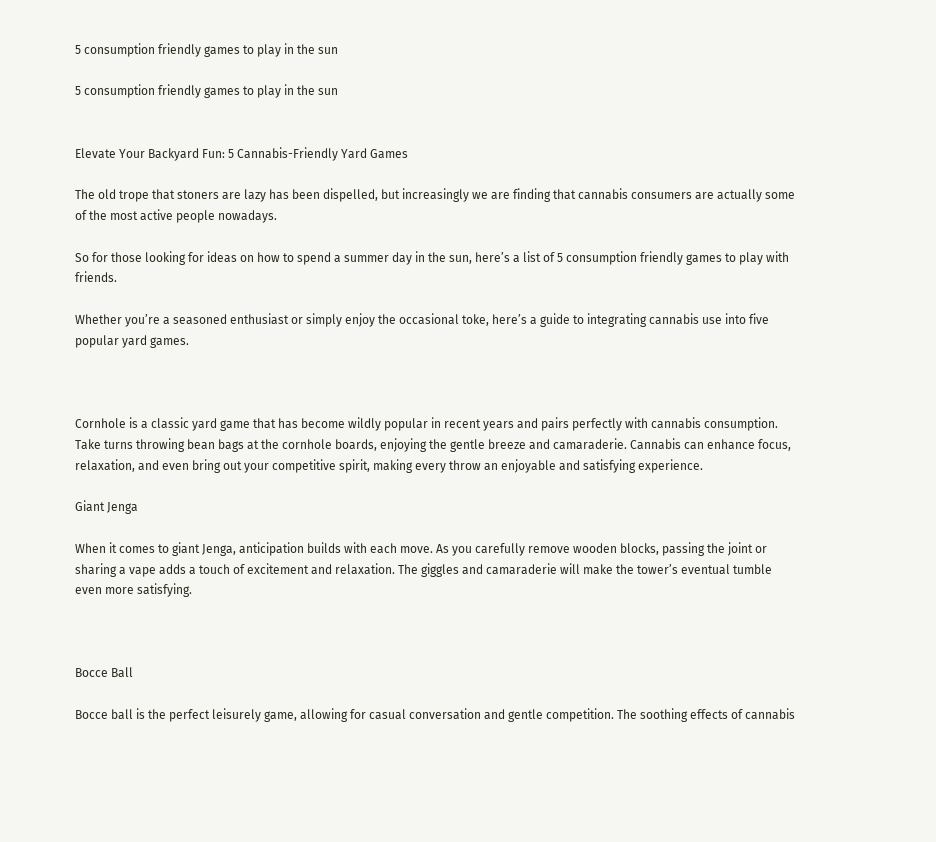5 consumption friendly games to play in the sun

5 consumption friendly games to play in the sun


Elevate Your Backyard Fun: 5 Cannabis-Friendly Yard Games

The old trope that stoners are lazy has been dispelled, but increasingly we are finding that cannabis consumers are actually some of the most active people nowadays.

So for those looking for ideas on how to spend a summer day in the sun, here’s a list of 5 consumption friendly games to play with friends.

Whether you’re a seasoned enthusiast or simply enjoy the occasional toke, here’s a guide to integrating cannabis use into five popular yard games.



Cornhole is a classic yard game that has become wildly popular in recent years and pairs perfectly with cannabis consumption. Take turns throwing bean bags at the cornhole boards, enjoying the gentle breeze and camaraderie. Cannabis can enhance focus, relaxation, and even bring out your competitive spirit, making every throw an enjoyable and satisfying experience.

Giant Jenga

When it comes to giant Jenga, anticipation builds with each move. As you carefully remove wooden blocks, passing the joint or sharing a vape adds a touch of excitement and relaxation. The giggles and camaraderie will make the tower’s eventual tumble even more satisfying.



Bocce Ball

Bocce ball is the perfect leisurely game, allowing for casual conversation and gentle competition. The soothing effects of cannabis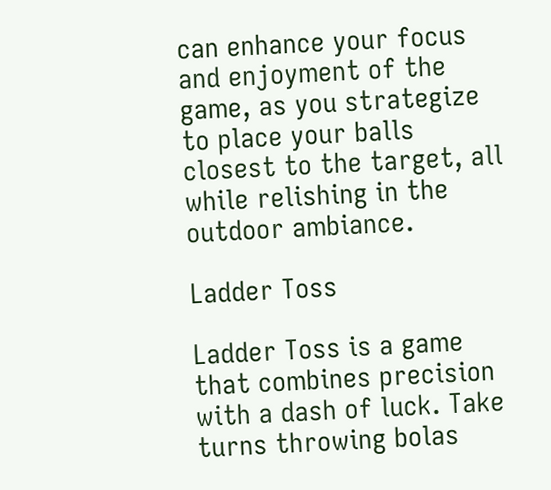can enhance your focus and enjoyment of the game, as you strategize to place your balls closest to the target, all while relishing in the outdoor ambiance.

Ladder Toss

Ladder Toss is a game that combines precision with a dash of luck. Take turns throwing bolas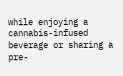while enjoying a cannabis-infused beverage or sharing a pre-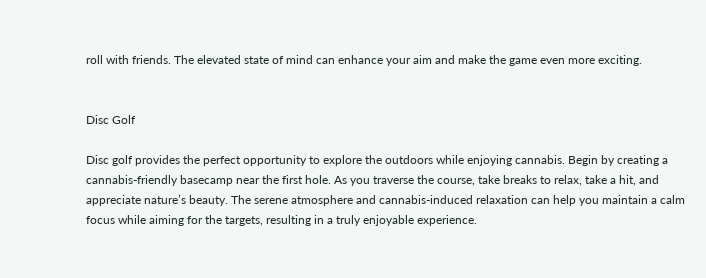roll with friends. The elevated state of mind can enhance your aim and make the game even more exciting.


Disc Golf

Disc golf provides the perfect opportunity to explore the outdoors while enjoying cannabis. Begin by creating a cannabis-friendly basecamp near the first hole. As you traverse the course, take breaks to relax, take a hit, and appreciate nature’s beauty. The serene atmosphere and cannabis-induced relaxation can help you maintain a calm focus while aiming for the targets, resulting in a truly enjoyable experience.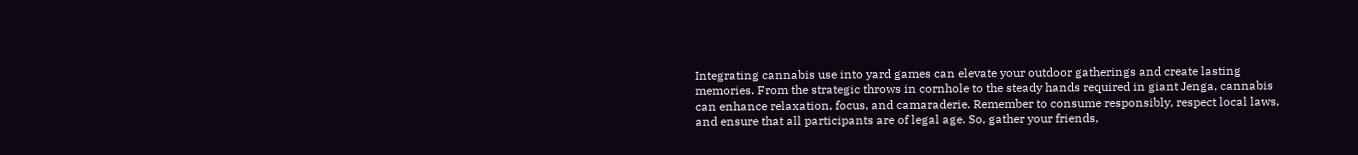Integrating cannabis use into yard games can elevate your outdoor gatherings and create lasting memories. From the strategic throws in cornhole to the steady hands required in giant Jenga, cannabis can enhance relaxation, focus, and camaraderie. Remember to consume responsibly, respect local laws, and ensure that all participants are of legal age. So, gather your friends,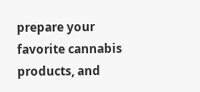prepare your favorite cannabis products, and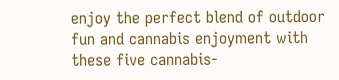enjoy the perfect blend of outdoor fun and cannabis enjoyment with these five cannabis-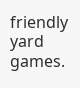friendly yard games.